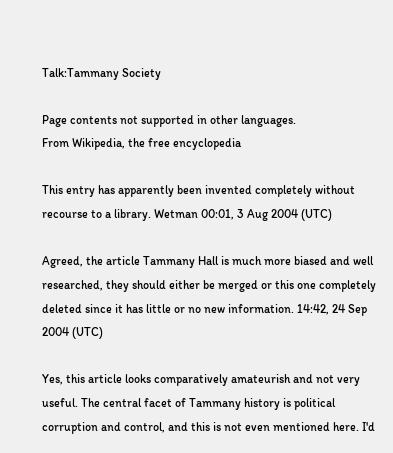Talk:Tammany Society

Page contents not supported in other languages.
From Wikipedia, the free encyclopedia

This entry has apparently been invented completely without recourse to a library. Wetman 00:01, 3 Aug 2004 (UTC)

Agreed, the article Tammany Hall is much more biased and well researched, they should either be merged or this one completely deleted since it has little or no new information. 14:42, 24 Sep 2004 (UTC)

Yes, this article looks comparatively amateurish and not very useful. The central facet of Tammany history is political corruption and control, and this is not even mentioned here. I'd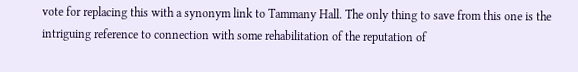vote for replacing this with a synonym link to Tammany Hall. The only thing to save from this one is the intriguing reference to connection with some rehabilitation of the reputation of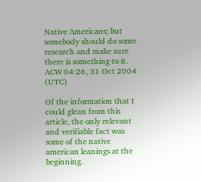Native Americans; but somebody should do some research and make sure there is something to it. ACW 04:26, 31 Oct 2004 (UTC)

Of the information that I could glean from this article, the only relevant and verifiable fact was some of the native american leanings at the beginning.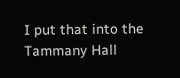I put that into the Tammany Hall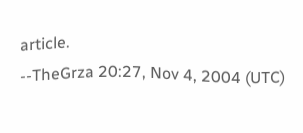article.
--TheGrza 20:27, Nov 4, 2004 (UTC)